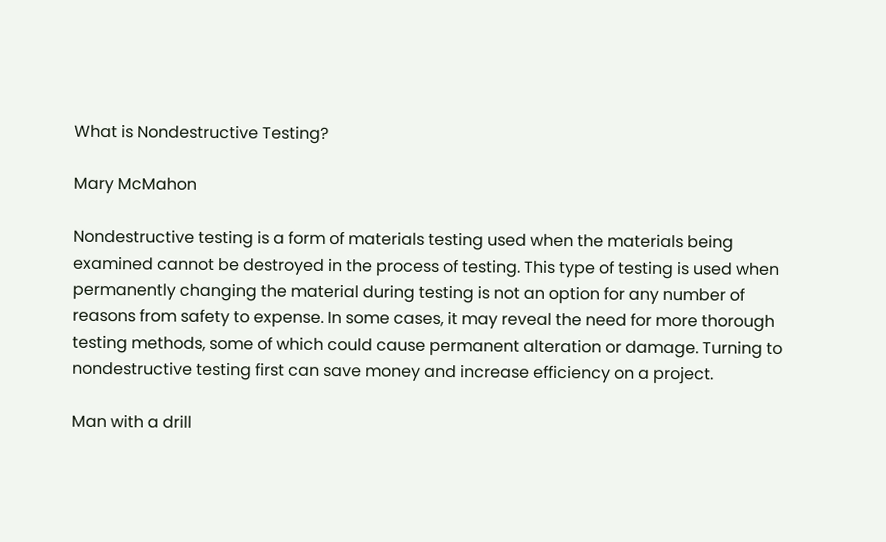What is Nondestructive Testing?

Mary McMahon

Nondestructive testing is a form of materials testing used when the materials being examined cannot be destroyed in the process of testing. This type of testing is used when permanently changing the material during testing is not an option for any number of reasons from safety to expense. In some cases, it may reveal the need for more thorough testing methods, some of which could cause permanent alteration or damage. Turning to nondestructive testing first can save money and increase efficiency on a project.

Man with a drill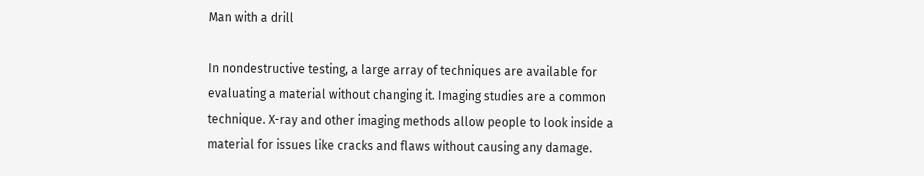Man with a drill

In nondestructive testing, a large array of techniques are available for evaluating a material without changing it. Imaging studies are a common technique. X-ray and other imaging methods allow people to look inside a material for issues like cracks and flaws without causing any damage.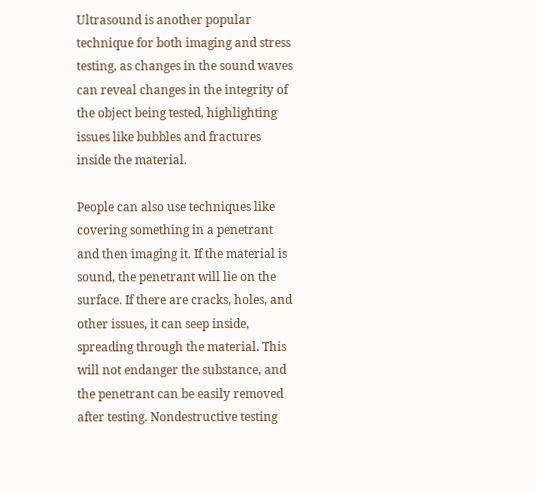Ultrasound is another popular technique for both imaging and stress testing, as changes in the sound waves can reveal changes in the integrity of the object being tested, highlighting issues like bubbles and fractures inside the material.

People can also use techniques like covering something in a penetrant and then imaging it. If the material is sound, the penetrant will lie on the surface. If there are cracks, holes, and other issues, it can seep inside, spreading through the material. This will not endanger the substance, and the penetrant can be easily removed after testing. Nondestructive testing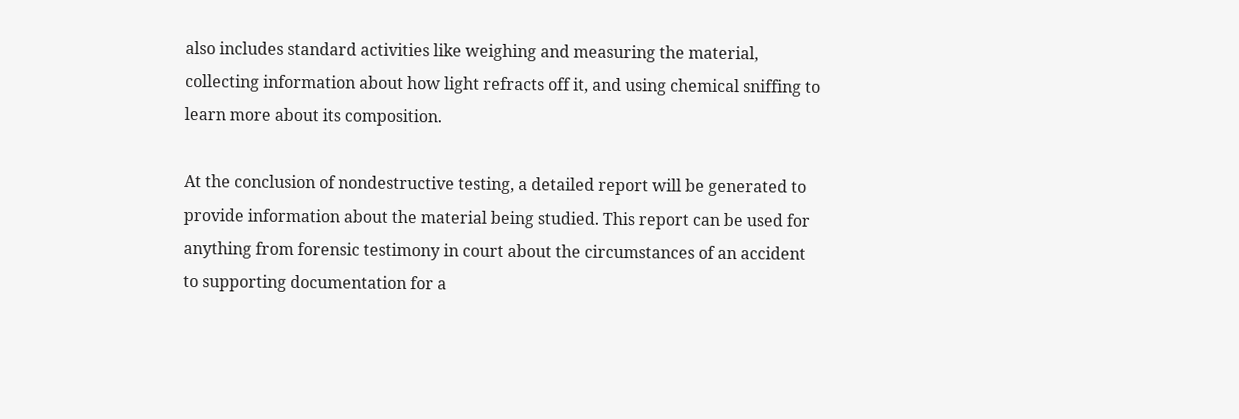also includes standard activities like weighing and measuring the material, collecting information about how light refracts off it, and using chemical sniffing to learn more about its composition.

At the conclusion of nondestructive testing, a detailed report will be generated to provide information about the material being studied. This report can be used for anything from forensic testimony in court about the circumstances of an accident to supporting documentation for a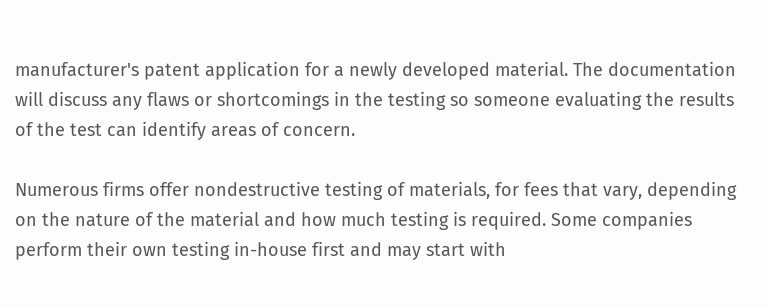manufacturer's patent application for a newly developed material. The documentation will discuss any flaws or shortcomings in the testing so someone evaluating the results of the test can identify areas of concern.

Numerous firms offer nondestructive testing of materials, for fees that vary, depending on the nature of the material and how much testing is required. Some companies perform their own testing in-house first and may start with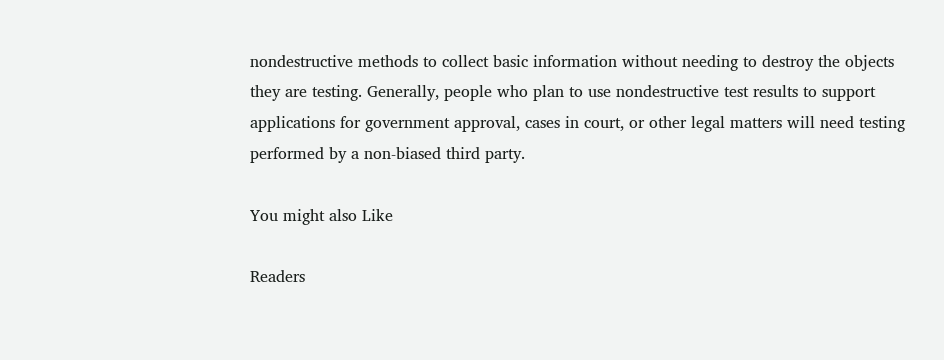nondestructive methods to collect basic information without needing to destroy the objects they are testing. Generally, people who plan to use nondestructive test results to support applications for government approval, cases in court, or other legal matters will need testing performed by a non-biased third party.

You might also Like

Readers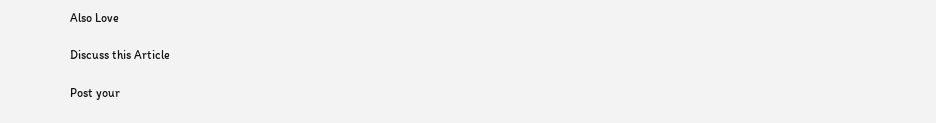Also Love

Discuss this Article

Post your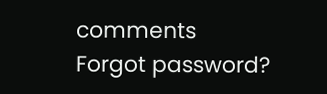comments
Forgot password?